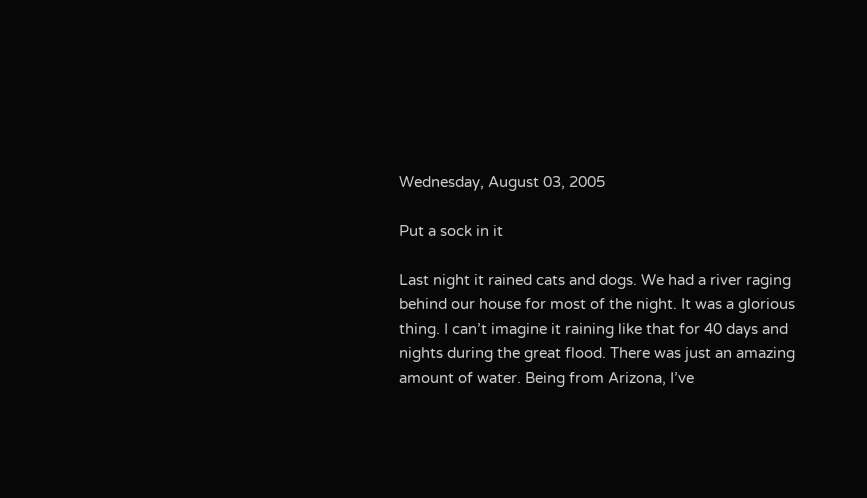Wednesday, August 03, 2005

Put a sock in it

Last night it rained cats and dogs. We had a river raging behind our house for most of the night. It was a glorious thing. I can’t imagine it raining like that for 40 days and nights during the great flood. There was just an amazing amount of water. Being from Arizona, I’ve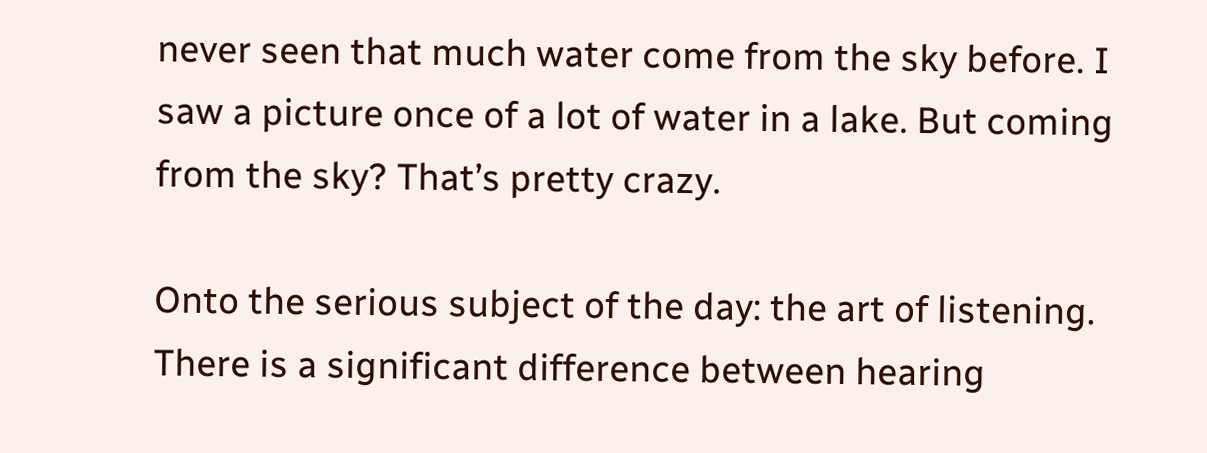never seen that much water come from the sky before. I saw a picture once of a lot of water in a lake. But coming from the sky? That’s pretty crazy.

Onto the serious subject of the day: the art of listening. There is a significant difference between hearing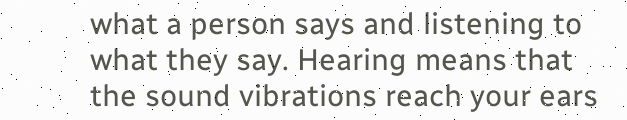what a person says and listening to what they say. Hearing means that the sound vibrations reach your ears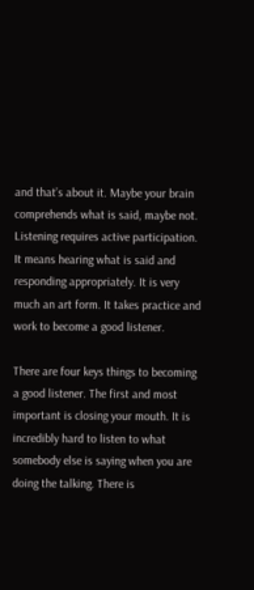and that’s about it. Maybe your brain comprehends what is said, maybe not. Listening requires active participation. It means hearing what is said and responding appropriately. It is very much an art form. It takes practice and work to become a good listener.

There are four keys things to becoming a good listener. The first and most important is closing your mouth. It is incredibly hard to listen to what somebody else is saying when you are doing the talking. There is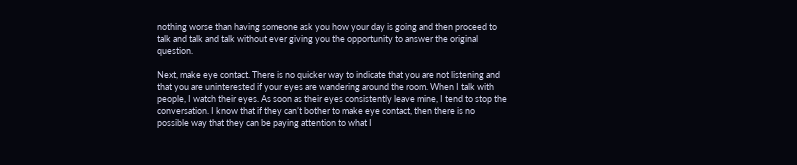nothing worse than having someone ask you how your day is going and then proceed to talk and talk and talk without ever giving you the opportunity to answer the original question.

Next, make eye contact. There is no quicker way to indicate that you are not listening and that you are uninterested if your eyes are wandering around the room. When I talk with people, I watch their eyes. As soon as their eyes consistently leave mine, I tend to stop the conversation. I know that if they can’t bother to make eye contact, then there is no possible way that they can be paying attention to what I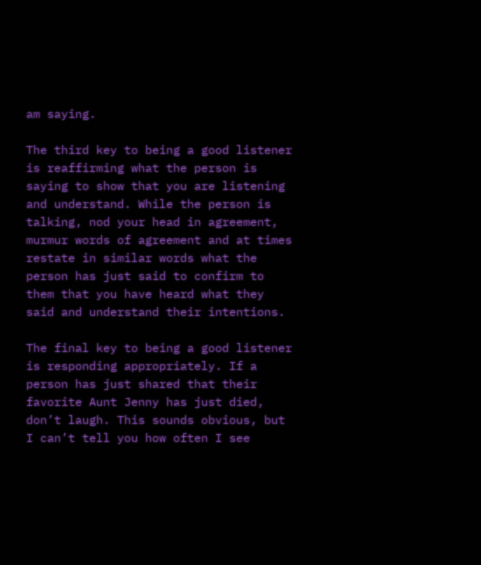am saying.

The third key to being a good listener is reaffirming what the person is saying to show that you are listening and understand. While the person is talking, nod your head in agreement, murmur words of agreement and at times restate in similar words what the person has just said to confirm to them that you have heard what they said and understand their intentions.

The final key to being a good listener is responding appropriately. If a person has just shared that their favorite Aunt Jenny has just died, don’t laugh. This sounds obvious, but I can’t tell you how often I see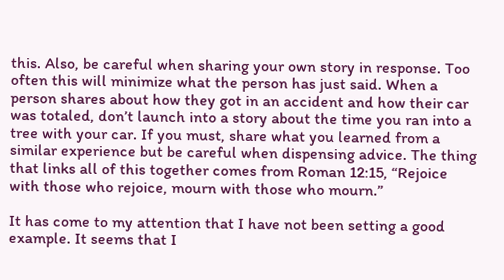this. Also, be careful when sharing your own story in response. Too often this will minimize what the person has just said. When a person shares about how they got in an accident and how their car was totaled, don’t launch into a story about the time you ran into a tree with your car. If you must, share what you learned from a similar experience but be careful when dispensing advice. The thing that links all of this together comes from Roman 12:15, “Rejoice with those who rejoice, mourn with those who mourn.”

It has come to my attention that I have not been setting a good example. It seems that I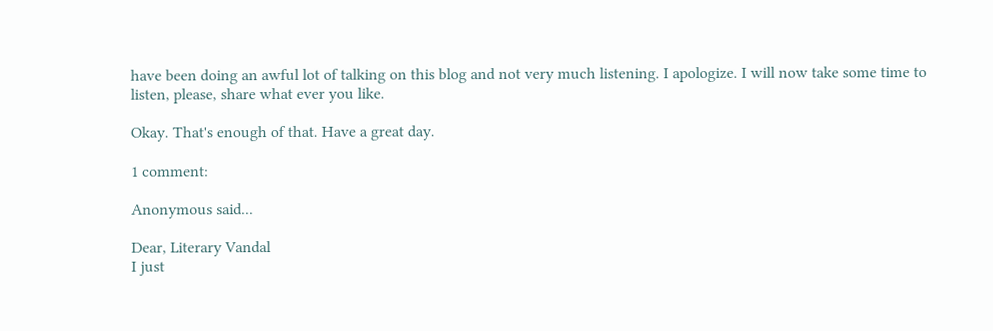have been doing an awful lot of talking on this blog and not very much listening. I apologize. I will now take some time to listen, please, share what ever you like.

Okay. That's enough of that. Have a great day.

1 comment:

Anonymous said...

Dear, Literary Vandal
I just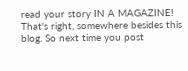read your story IN A MAGAZINE! That's right, somewhere besides this blog. So next time you post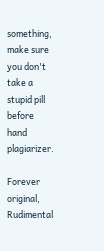something, make sure you don't take a stupid pill before hand plagiarizer.

Forever original,
Rudimental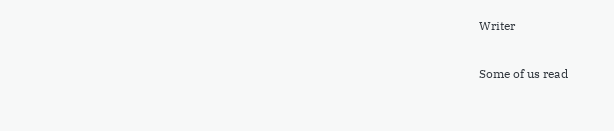Writer

Some of us read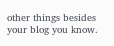other things besides your blog you know.